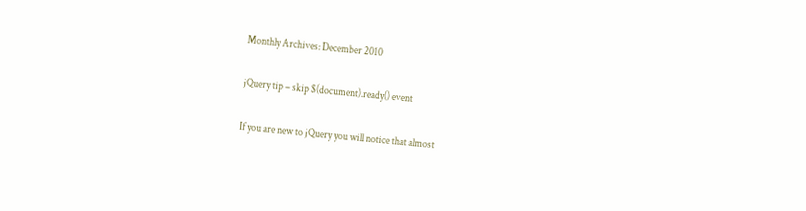Monthly Archives: December 2010

jQuery tip – skip $(document).ready() event

If you are new to jQuery you will notice that almost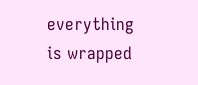everything is wrapped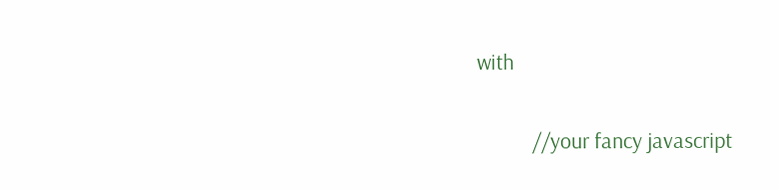with

           //your fancy javascript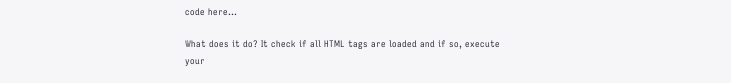code here...

What does it do? It check if all HTML tags are loaded and if so, execute your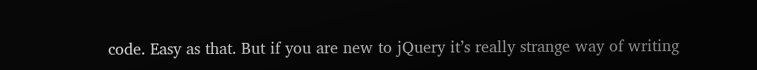code. Easy as that. But if you are new to jQuery it’s really strange way of writing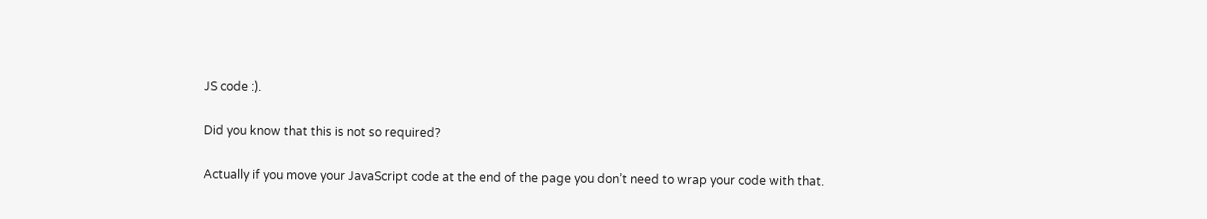JS code :).

Did you know that this is not so required?

Actually if you move your JavaScript code at the end of the page you don’t need to wrap your code with that.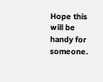Hope this will be handy for someone.